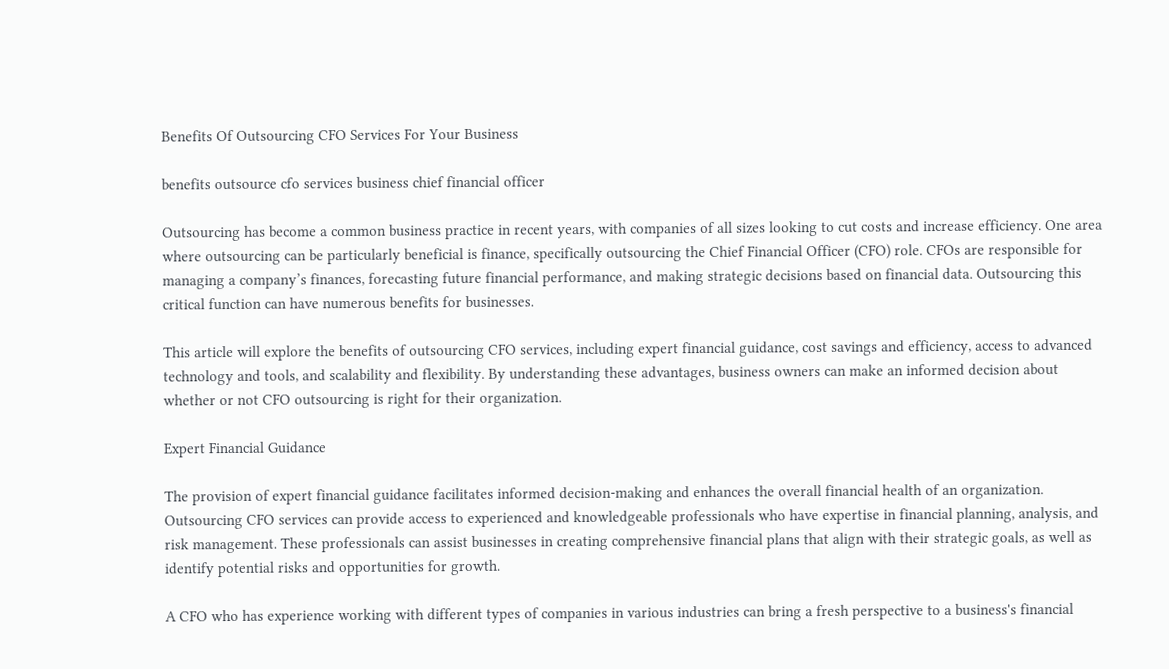Benefits Of Outsourcing CFO Services For Your Business

benefits outsource cfo services business chief financial officer

Outsourcing has become a common business practice in recent years, with companies of all sizes looking to cut costs and increase efficiency. One area where outsourcing can be particularly beneficial is finance, specifically outsourcing the Chief Financial Officer (CFO) role. CFOs are responsible for managing a company’s finances, forecasting future financial performance, and making strategic decisions based on financial data. Outsourcing this critical function can have numerous benefits for businesses.

This article will explore the benefits of outsourcing CFO services, including expert financial guidance, cost savings and efficiency, access to advanced technology and tools, and scalability and flexibility. By understanding these advantages, business owners can make an informed decision about whether or not CFO outsourcing is right for their organization.

Expert Financial Guidance

The provision of expert financial guidance facilitates informed decision-making and enhances the overall financial health of an organization. Outsourcing CFO services can provide access to experienced and knowledgeable professionals who have expertise in financial planning, analysis, and risk management. These professionals can assist businesses in creating comprehensive financial plans that align with their strategic goals, as well as identify potential risks and opportunities for growth.

A CFO who has experience working with different types of companies in various industries can bring a fresh perspective to a business's financial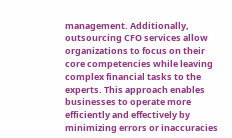management. Additionally, outsourcing CFO services allow organizations to focus on their core competencies while leaving complex financial tasks to the experts. This approach enables businesses to operate more efficiently and effectively by minimizing errors or inaccuracies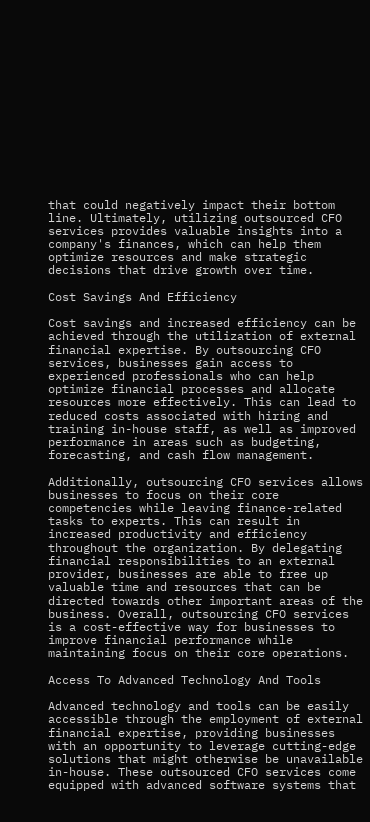that could negatively impact their bottom line. Ultimately, utilizing outsourced CFO services provides valuable insights into a company's finances, which can help them optimize resources and make strategic decisions that drive growth over time.

Cost Savings And Efficiency

Cost savings and increased efficiency can be achieved through the utilization of external financial expertise. By outsourcing CFO services, businesses gain access to experienced professionals who can help optimize financial processes and allocate resources more effectively. This can lead to reduced costs associated with hiring and training in-house staff, as well as improved performance in areas such as budgeting, forecasting, and cash flow management.

Additionally, outsourcing CFO services allows businesses to focus on their core competencies while leaving finance-related tasks to experts. This can result in increased productivity and efficiency throughout the organization. By delegating financial responsibilities to an external provider, businesses are able to free up valuable time and resources that can be directed towards other important areas of the business. Overall, outsourcing CFO services is a cost-effective way for businesses to improve financial performance while maintaining focus on their core operations.

Access To Advanced Technology And Tools

Advanced technology and tools can be easily accessible through the employment of external financial expertise, providing businesses with an opportunity to leverage cutting-edge solutions that might otherwise be unavailable in-house. These outsourced CFO services come equipped with advanced software systems that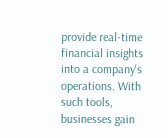provide real-time financial insights into a company's operations. With such tools, businesses gain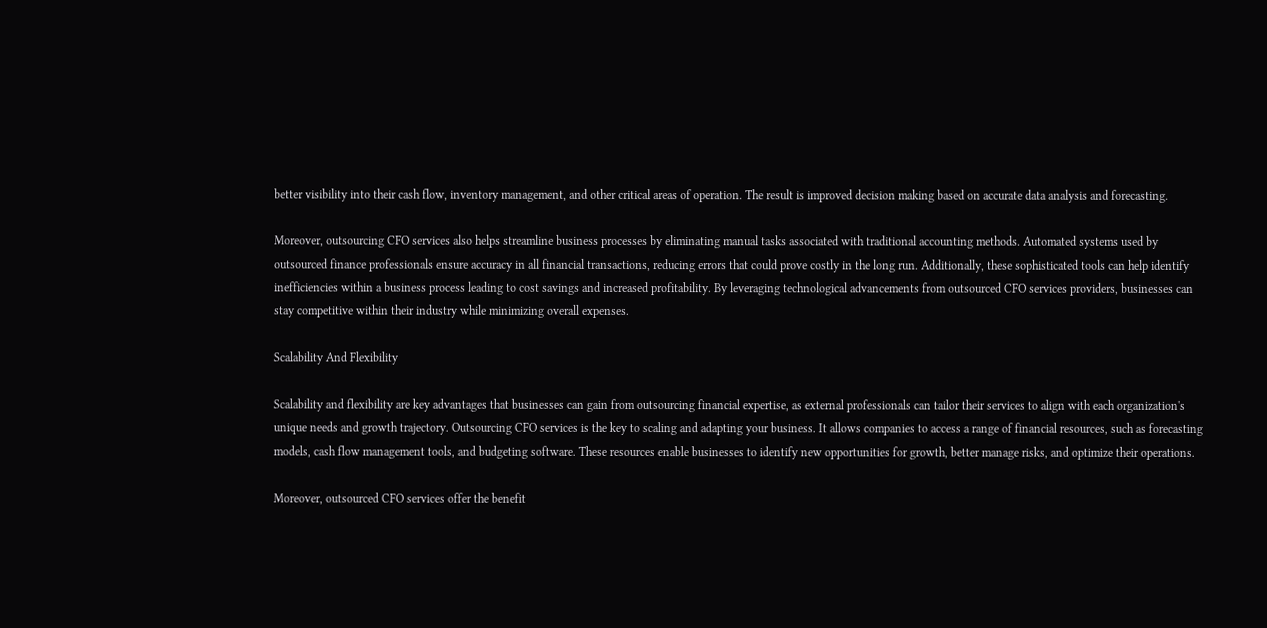better visibility into their cash flow, inventory management, and other critical areas of operation. The result is improved decision making based on accurate data analysis and forecasting.

Moreover, outsourcing CFO services also helps streamline business processes by eliminating manual tasks associated with traditional accounting methods. Automated systems used by outsourced finance professionals ensure accuracy in all financial transactions, reducing errors that could prove costly in the long run. Additionally, these sophisticated tools can help identify inefficiencies within a business process leading to cost savings and increased profitability. By leveraging technological advancements from outsourced CFO services providers, businesses can stay competitive within their industry while minimizing overall expenses.

Scalability And Flexibility

Scalability and flexibility are key advantages that businesses can gain from outsourcing financial expertise, as external professionals can tailor their services to align with each organization's unique needs and growth trajectory. Outsourcing CFO services is the key to scaling and adapting your business. It allows companies to access a range of financial resources, such as forecasting models, cash flow management tools, and budgeting software. These resources enable businesses to identify new opportunities for growth, better manage risks, and optimize their operations.

Moreover, outsourced CFO services offer the benefit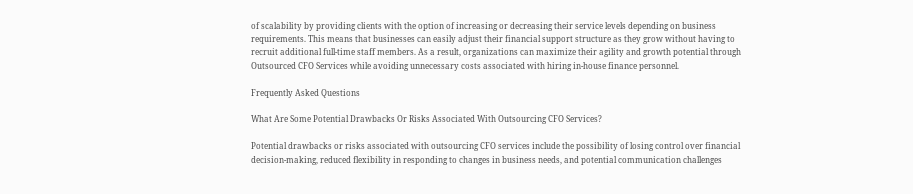of scalability by providing clients with the option of increasing or decreasing their service levels depending on business requirements. This means that businesses can easily adjust their financial support structure as they grow without having to recruit additional full-time staff members. As a result, organizations can maximize their agility and growth potential through Outsourced CFO Services while avoiding unnecessary costs associated with hiring in-house finance personnel.

Frequently Asked Questions

What Are Some Potential Drawbacks Or Risks Associated With Outsourcing CFO Services?

Potential drawbacks or risks associated with outsourcing CFO services include the possibility of losing control over financial decision-making, reduced flexibility in responding to changes in business needs, and potential communication challenges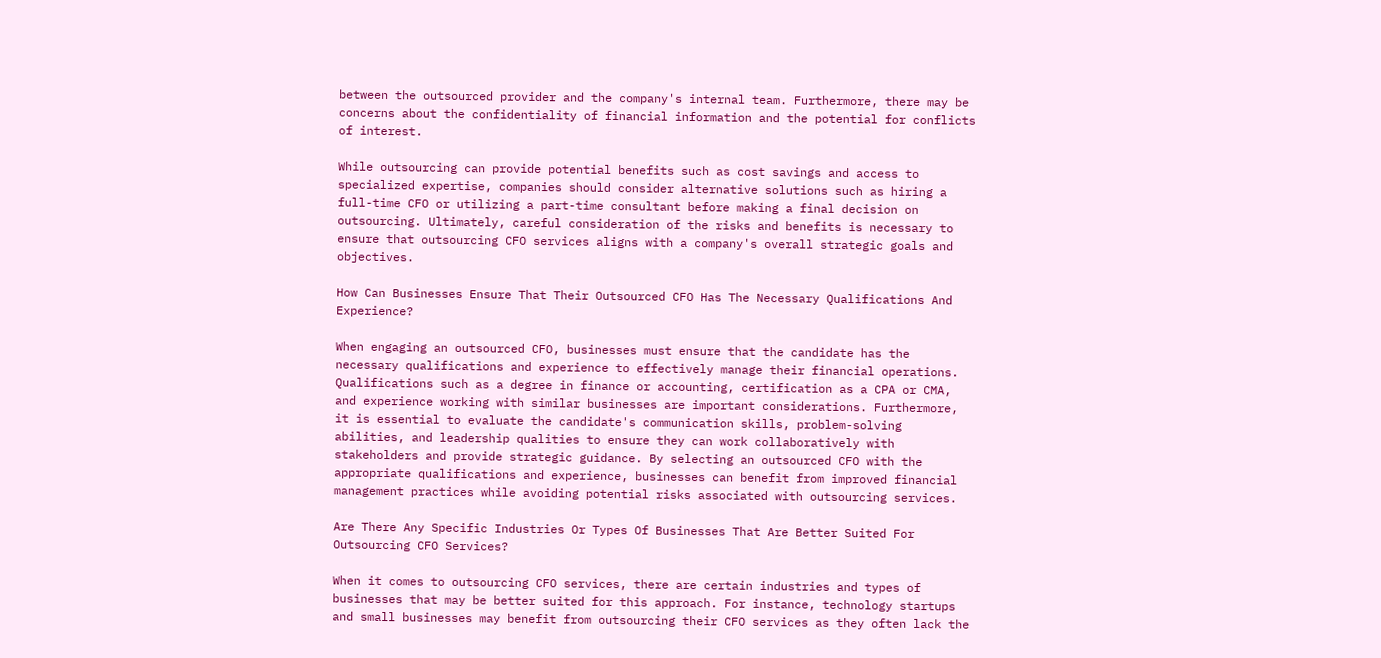between the outsourced provider and the company's internal team. Furthermore, there may be concerns about the confidentiality of financial information and the potential for conflicts of interest.

While outsourcing can provide potential benefits such as cost savings and access to specialized expertise, companies should consider alternative solutions such as hiring a full-time CFO or utilizing a part-time consultant before making a final decision on outsourcing. Ultimately, careful consideration of the risks and benefits is necessary to ensure that outsourcing CFO services aligns with a company's overall strategic goals and objectives.

How Can Businesses Ensure That Their Outsourced CFO Has The Necessary Qualifications And Experience?

When engaging an outsourced CFO, businesses must ensure that the candidate has the necessary qualifications and experience to effectively manage their financial operations. Qualifications such as a degree in finance or accounting, certification as a CPA or CMA, and experience working with similar businesses are important considerations. Furthermore, it is essential to evaluate the candidate's communication skills, problem-solving abilities, and leadership qualities to ensure they can work collaboratively with stakeholders and provide strategic guidance. By selecting an outsourced CFO with the appropriate qualifications and experience, businesses can benefit from improved financial management practices while avoiding potential risks associated with outsourcing services.

Are There Any Specific Industries Or Types Of Businesses That Are Better Suited For Outsourcing CFO Services?

When it comes to outsourcing CFO services, there are certain industries and types of businesses that may be better suited for this approach. For instance, technology startups and small businesses may benefit from outsourcing their CFO services as they often lack the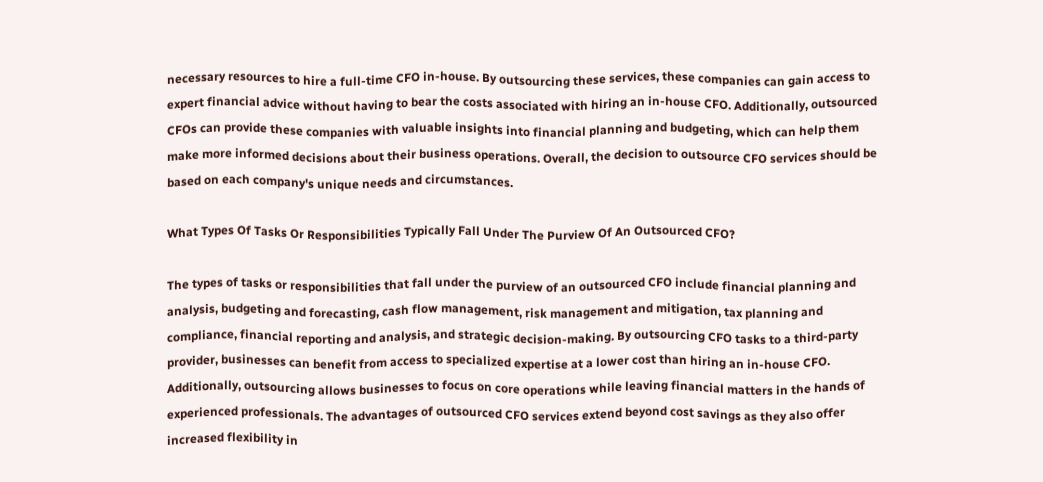necessary resources to hire a full-time CFO in-house. By outsourcing these services, these companies can gain access to expert financial advice without having to bear the costs associated with hiring an in-house CFO. Additionally, outsourced CFOs can provide these companies with valuable insights into financial planning and budgeting, which can help them make more informed decisions about their business operations. Overall, the decision to outsource CFO services should be based on each company's unique needs and circumstances.

What Types Of Tasks Or Responsibilities Typically Fall Under The Purview Of An Outsourced CFO?

The types of tasks or responsibilities that fall under the purview of an outsourced CFO include financial planning and analysis, budgeting and forecasting, cash flow management, risk management and mitigation, tax planning and compliance, financial reporting and analysis, and strategic decision-making. By outsourcing CFO tasks to a third-party provider, businesses can benefit from access to specialized expertise at a lower cost than hiring an in-house CFO. Additionally, outsourcing allows businesses to focus on core operations while leaving financial matters in the hands of experienced professionals. The advantages of outsourced CFO services extend beyond cost savings as they also offer increased flexibility in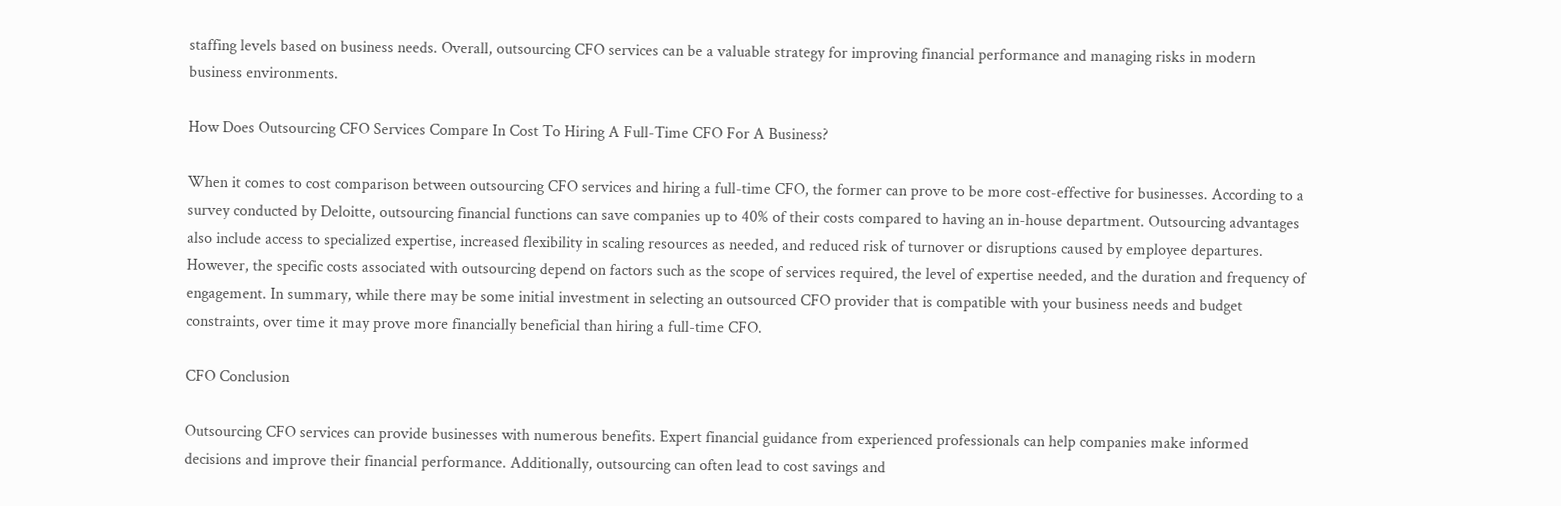staffing levels based on business needs. Overall, outsourcing CFO services can be a valuable strategy for improving financial performance and managing risks in modern business environments.

How Does Outsourcing CFO Services Compare In Cost To Hiring A Full-Time CFO For A Business?

When it comes to cost comparison between outsourcing CFO services and hiring a full-time CFO, the former can prove to be more cost-effective for businesses. According to a survey conducted by Deloitte, outsourcing financial functions can save companies up to 40% of their costs compared to having an in-house department. Outsourcing advantages also include access to specialized expertise, increased flexibility in scaling resources as needed, and reduced risk of turnover or disruptions caused by employee departures. However, the specific costs associated with outsourcing depend on factors such as the scope of services required, the level of expertise needed, and the duration and frequency of engagement. In summary, while there may be some initial investment in selecting an outsourced CFO provider that is compatible with your business needs and budget constraints, over time it may prove more financially beneficial than hiring a full-time CFO.

CFO Conclusion

Outsourcing CFO services can provide businesses with numerous benefits. Expert financial guidance from experienced professionals can help companies make informed decisions and improve their financial performance. Additionally, outsourcing can often lead to cost savings and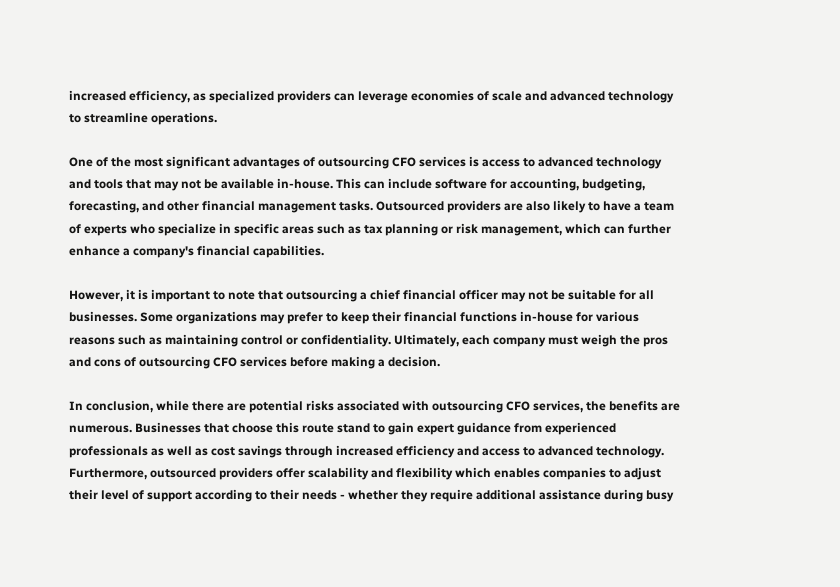increased efficiency, as specialized providers can leverage economies of scale and advanced technology to streamline operations.

One of the most significant advantages of outsourcing CFO services is access to advanced technology and tools that may not be available in-house. This can include software for accounting, budgeting, forecasting, and other financial management tasks. Outsourced providers are also likely to have a team of experts who specialize in specific areas such as tax planning or risk management, which can further enhance a company's financial capabilities.

However, it is important to note that outsourcing a chief financial officer may not be suitable for all businesses. Some organizations may prefer to keep their financial functions in-house for various reasons such as maintaining control or confidentiality. Ultimately, each company must weigh the pros and cons of outsourcing CFO services before making a decision.

In conclusion, while there are potential risks associated with outsourcing CFO services, the benefits are numerous. Businesses that choose this route stand to gain expert guidance from experienced professionals as well as cost savings through increased efficiency and access to advanced technology. Furthermore, outsourced providers offer scalability and flexibility which enables companies to adjust their level of support according to their needs - whether they require additional assistance during busy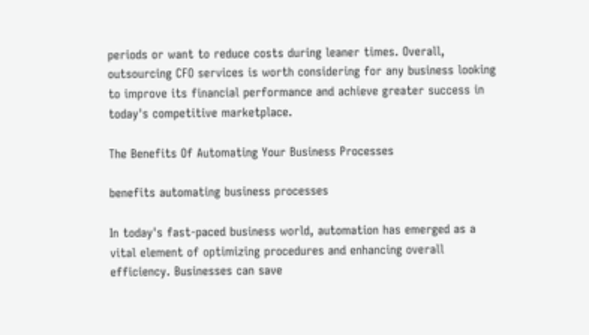periods or want to reduce costs during leaner times. Overall, outsourcing CFO services is worth considering for any business looking to improve its financial performance and achieve greater success in today's competitive marketplace.

The Benefits Of Automating Your Business Processes

benefits automating business processes

In today's fast-paced business world, automation has emerged as a vital element of optimizing procedures and enhancing overall efficiency. Businesses can save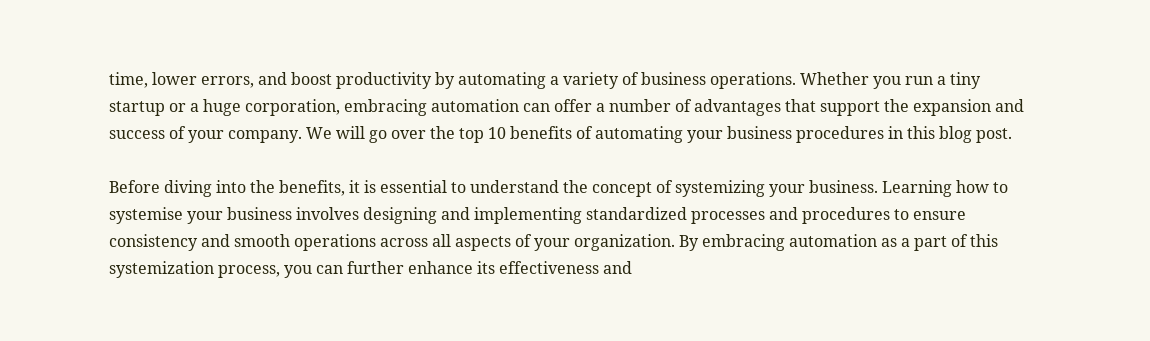time, lower errors, and boost productivity by automating a variety of business operations. Whether you run a tiny startup or a huge corporation, embracing automation can offer a number of advantages that support the expansion and success of your company. We will go over the top 10 benefits of automating your business procedures in this blog post.

Before diving into the benefits, it is essential to understand the concept of systemizing your business. Learning how to systemise your business involves designing and implementing standardized processes and procedures to ensure consistency and smooth operations across all aspects of your organization. By embracing automation as a part of this systemization process, you can further enhance its effectiveness and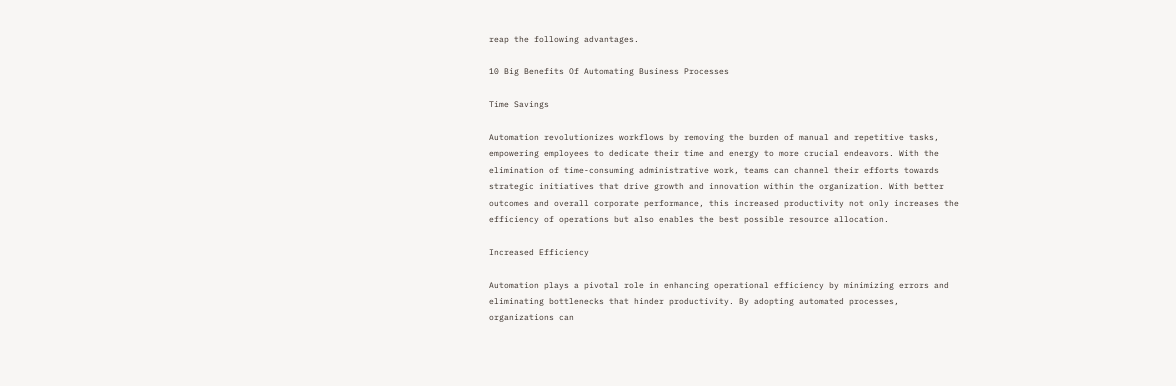reap the following advantages.

10 Big Benefits Of Automating Business Processes

Time Savings

Automation revolutionizes workflows by removing the burden of manual and repetitive tasks, empowering employees to dedicate their time and energy to more crucial endeavors. With the elimination of time-consuming administrative work, teams can channel their efforts towards strategic initiatives that drive growth and innovation within the organization. With better outcomes and overall corporate performance, this increased productivity not only increases the efficiency of operations but also enables the best possible resource allocation.

Increased Efficiency

Automation plays a pivotal role in enhancing operational efficiency by minimizing errors and eliminating bottlenecks that hinder productivity. By adopting automated processes, organizations can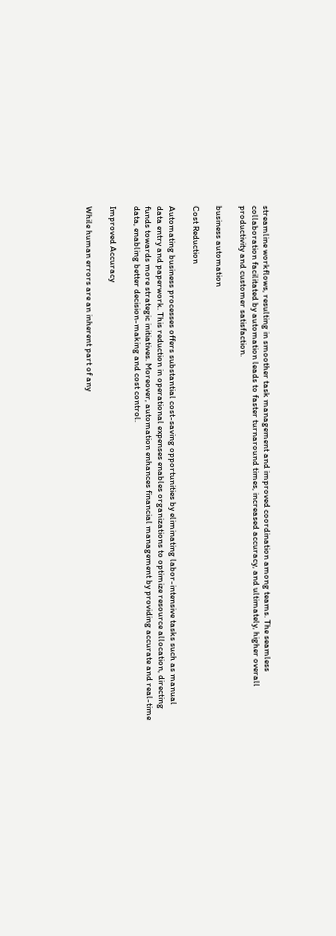streamline workflows, resulting in smoother task management and improved coordination among teams. The seamless collaboration facilitated by automation leads to faster turnaround times, increased accuracy, and ultimately, higher overall productivity and customer satisfaction.

business automation

Cost Reduction

Automating business processes offers substantial cost-saving opportunities by eliminating labor-intensive tasks such as manual data entry and paperwork. This reduction in operational expenses enables organizations to optimize resource allocation, directing funds towards more strategic initiatives. Moreover, automation enhances financial management by providing accurate and real-time data, enabling better decision-making and cost control.

Improved Accuracy

While human errors are an inherent part of any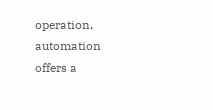operation, automation offers a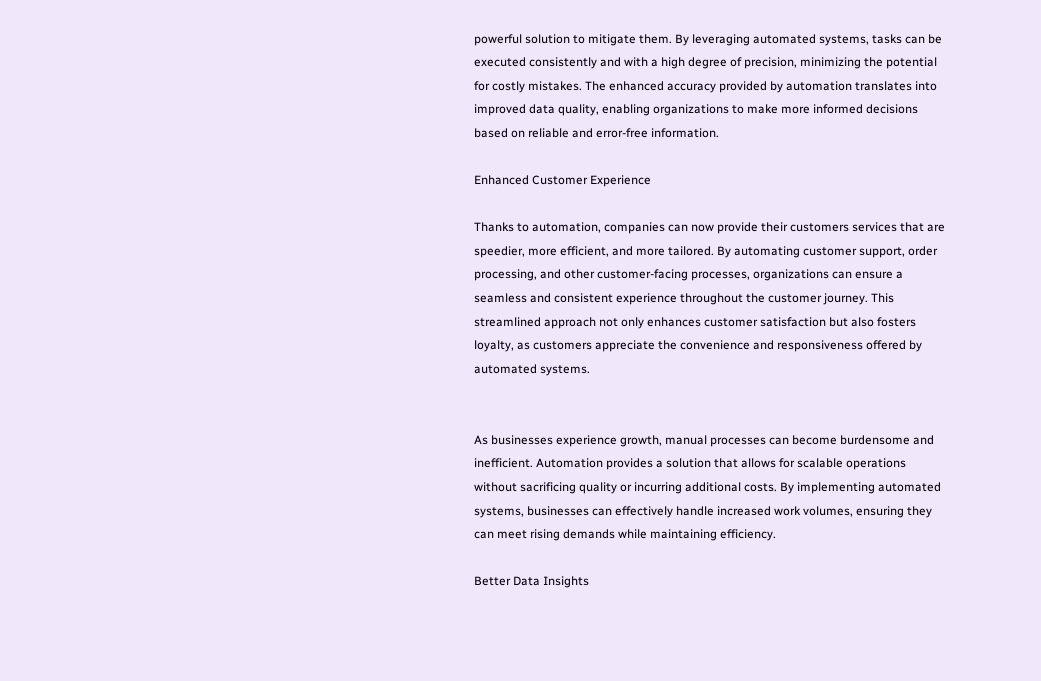powerful solution to mitigate them. By leveraging automated systems, tasks can be executed consistently and with a high degree of precision, minimizing the potential for costly mistakes. The enhanced accuracy provided by automation translates into improved data quality, enabling organizations to make more informed decisions based on reliable and error-free information.

Enhanced Customer Experience

Thanks to automation, companies can now provide their customers services that are speedier, more efficient, and more tailored. By automating customer support, order processing, and other customer-facing processes, organizations can ensure a seamless and consistent experience throughout the customer journey. This streamlined approach not only enhances customer satisfaction but also fosters loyalty, as customers appreciate the convenience and responsiveness offered by automated systems.


As businesses experience growth, manual processes can become burdensome and inefficient. Automation provides a solution that allows for scalable operations without sacrificing quality or incurring additional costs. By implementing automated systems, businesses can effectively handle increased work volumes, ensuring they can meet rising demands while maintaining efficiency.

Better Data Insights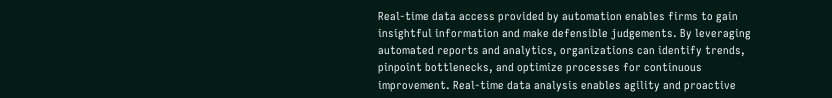Real-time data access provided by automation enables firms to gain insightful information and make defensible judgements. By leveraging automated reports and analytics, organizations can identify trends, pinpoint bottlenecks, and optimize processes for continuous improvement. Real-time data analysis enables agility and proactive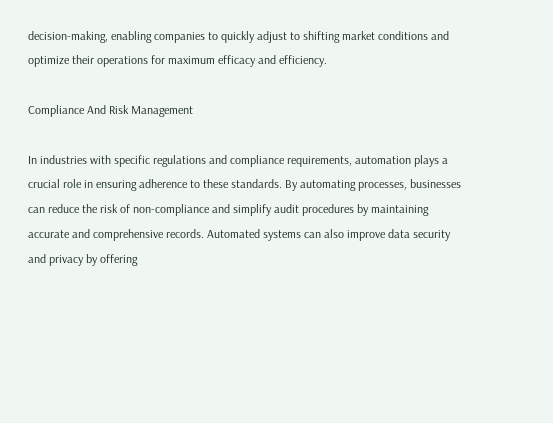decision-making, enabling companies to quickly adjust to shifting market conditions and optimize their operations for maximum efficacy and efficiency.

Compliance And Risk Management

In industries with specific regulations and compliance requirements, automation plays a crucial role in ensuring adherence to these standards. By automating processes, businesses can reduce the risk of non-compliance and simplify audit procedures by maintaining accurate and comprehensive records. Automated systems can also improve data security and privacy by offering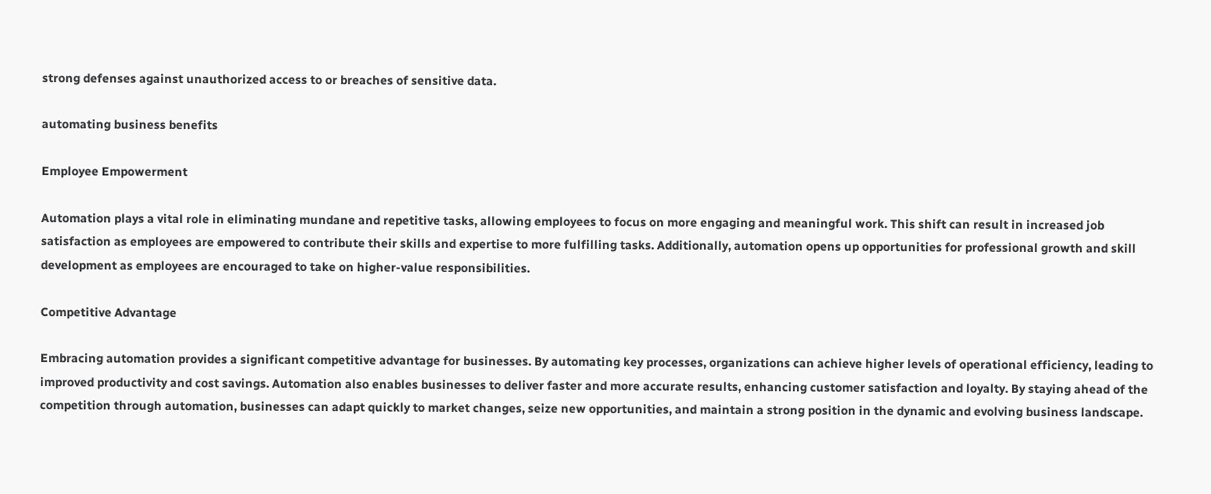strong defenses against unauthorized access to or breaches of sensitive data.

automating business benefits

Employee Empowerment

Automation plays a vital role in eliminating mundane and repetitive tasks, allowing employees to focus on more engaging and meaningful work. This shift can result in increased job satisfaction as employees are empowered to contribute their skills and expertise to more fulfilling tasks. Additionally, automation opens up opportunities for professional growth and skill development as employees are encouraged to take on higher-value responsibilities.

Competitive Advantage

Embracing automation provides a significant competitive advantage for businesses. By automating key processes, organizations can achieve higher levels of operational efficiency, leading to improved productivity and cost savings. Automation also enables businesses to deliver faster and more accurate results, enhancing customer satisfaction and loyalty. By staying ahead of the competition through automation, businesses can adapt quickly to market changes, seize new opportunities, and maintain a strong position in the dynamic and evolving business landscape.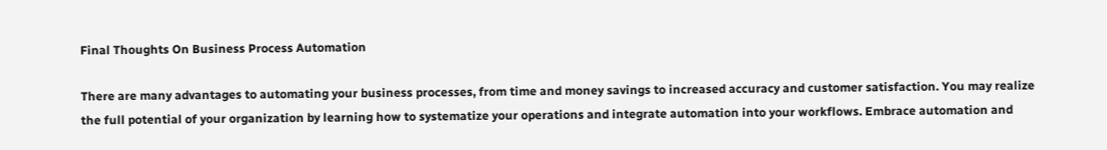Final Thoughts On Business Process Automation

There are many advantages to automating your business processes, from time and money savings to increased accuracy and customer satisfaction. You may realize the full potential of your organization by learning how to systematize your operations and integrate automation into your workflows. Embrace automation and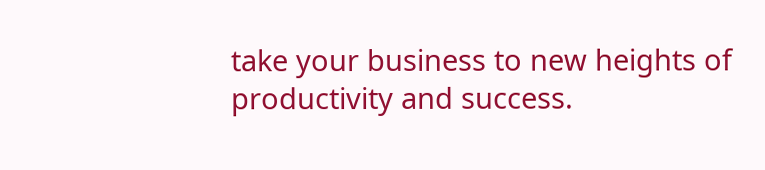take your business to new heights of productivity and success.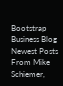Bootstrap Business Blog Newest Posts From Mike Schiemer,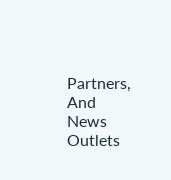Partners, And News Outlets